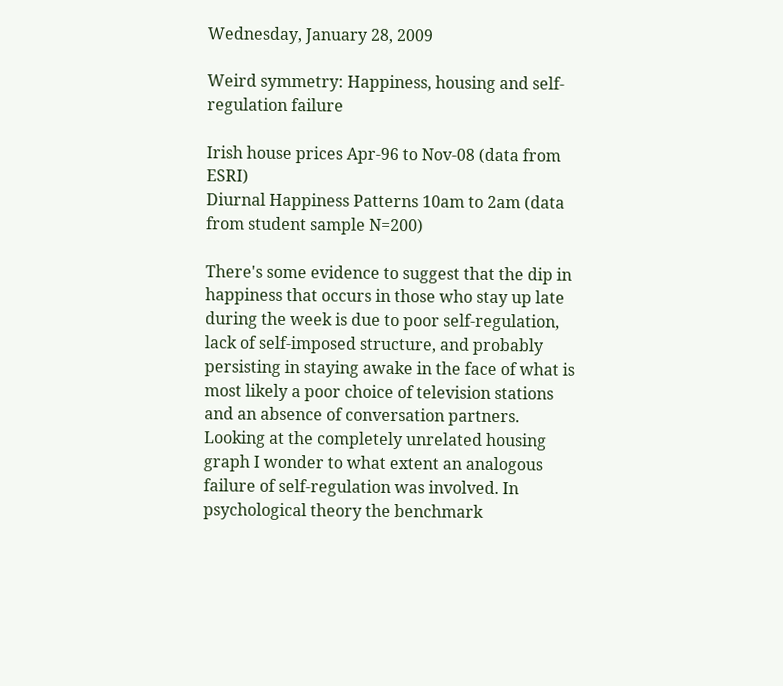Wednesday, January 28, 2009

Weird symmetry: Happiness, housing and self-regulation failure

Irish house prices Apr-96 to Nov-08 (data from ESRI)
Diurnal Happiness Patterns 10am to 2am (data from student sample N=200)

There's some evidence to suggest that the dip in happiness that occurs in those who stay up late during the week is due to poor self-regulation, lack of self-imposed structure, and probably persisting in staying awake in the face of what is most likely a poor choice of television stations and an absence of conversation partners. Looking at the completely unrelated housing graph I wonder to what extent an analogous failure of self-regulation was involved. In psychological theory the benchmark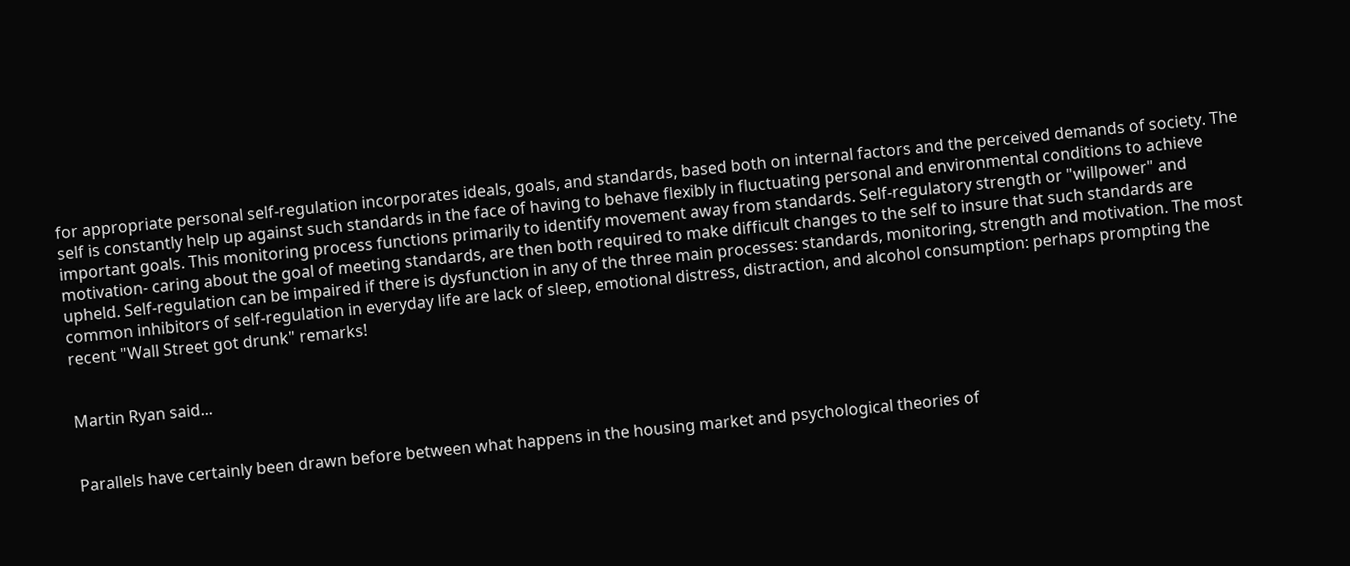for appropriate personal self-regulation incorporates ideals, goals, and standards, based both on internal factors and the perceived demands of society. The self is constantly help up against such standards in the face of having to behave flexibly in fluctuating personal and environmental conditions to achieve important goals. This monitoring process functions primarily to identify movement away from standards. Self-regulatory strength or "willpower" and motivation- caring about the goal of meeting standards, are then both required to make difficult changes to the self to insure that such standards are upheld. Self-regulation can be impaired if there is dysfunction in any of the three main processes: standards, monitoring, strength and motivation. The most common inhibitors of self-regulation in everyday life are lack of sleep, emotional distress, distraction, and alcohol consumption: perhaps prompting the recent "Wall Street got drunk" remarks!


Martin Ryan said...


Parallels have certainly been drawn before between what happens in the housing market and psychological theories of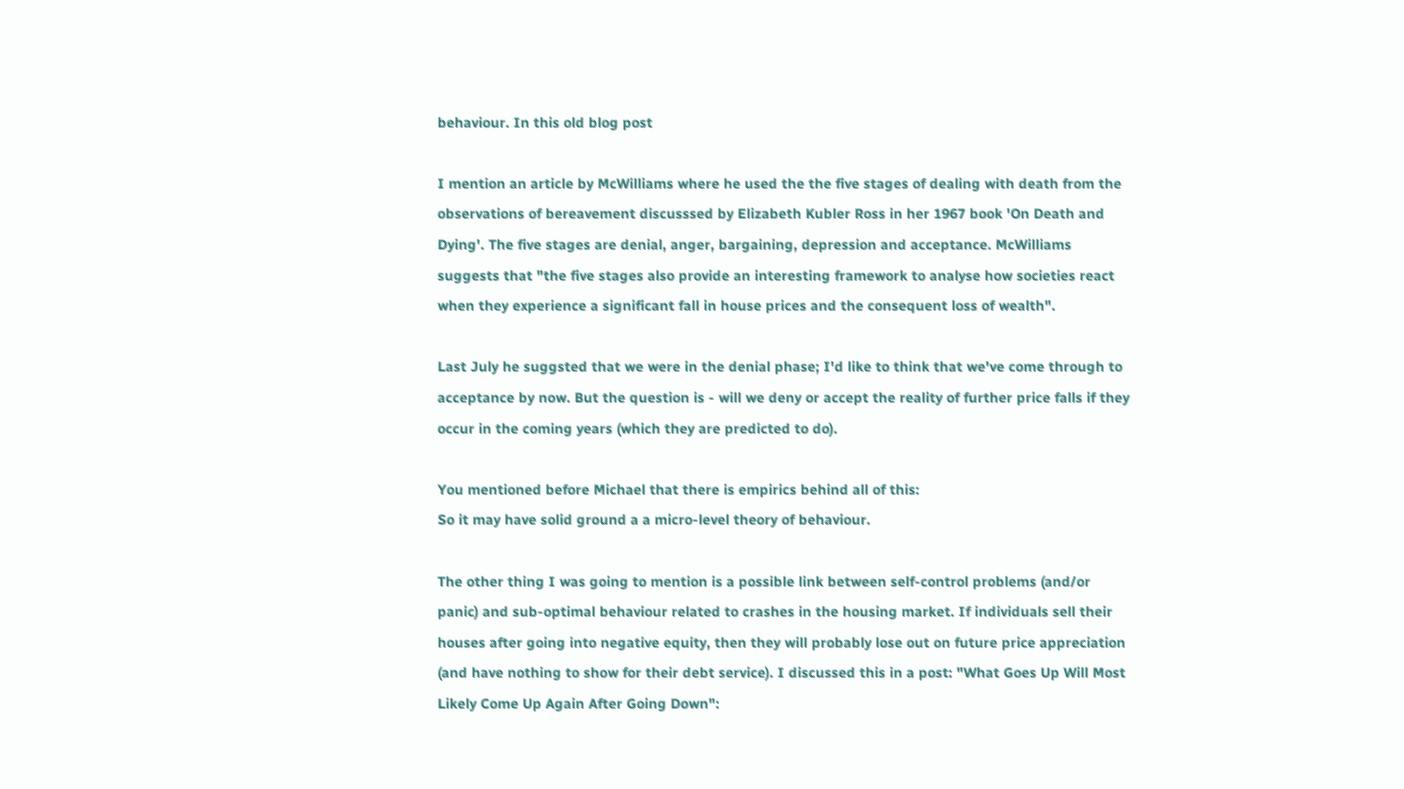behaviour. In this old blog post

I mention an article by McWilliams where he used the the five stages of dealing with death from the observations of bereavement discusssed by Elizabeth Kubler Ross in her 1967 book 'On Death and Dying'. The five stages are denial, anger, bargaining, depression and acceptance. McWilliams suggests that "the five stages also provide an interesting framework to analyse how societies react when they experience a significant fall in house prices and the consequent loss of wealth".

Last July he suggsted that we were in the denial phase; I'd like to think that we've come through to acceptance by now. But the question is - will we deny or accept the reality of further price falls if they occur in the coming years (which they are predicted to do).

You mentioned before Michael that there is empirics behind all of this:
So it may have solid ground a a micro-level theory of behaviour.

The other thing I was going to mention is a possible link between self-control problems (and/or panic) and sub-optimal behaviour related to crashes in the housing market. If individuals sell their houses after going into negative equity, then they will probably lose out on future price appreciation (and have nothing to show for their debt service). I discussed this in a post: "What Goes Up Will Most Likely Come Up Again After Going Down":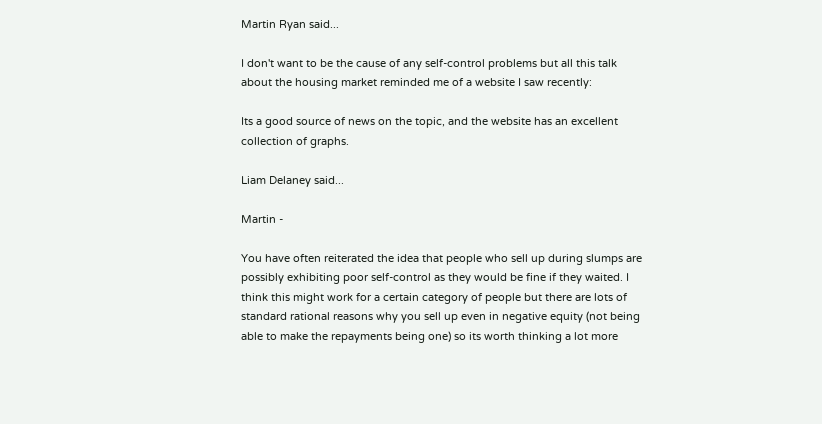Martin Ryan said...

I don't want to be the cause of any self-control problems but all this talk about the housing market reminded me of a website I saw recently:

Its a good source of news on the topic, and the website has an excellent collection of graphs.

Liam Delaney said...

Martin -

You have often reiterated the idea that people who sell up during slumps are possibly exhibiting poor self-control as they would be fine if they waited. I think this might work for a certain category of people but there are lots of standard rational reasons why you sell up even in negative equity (not being able to make the repayments being one) so its worth thinking a lot more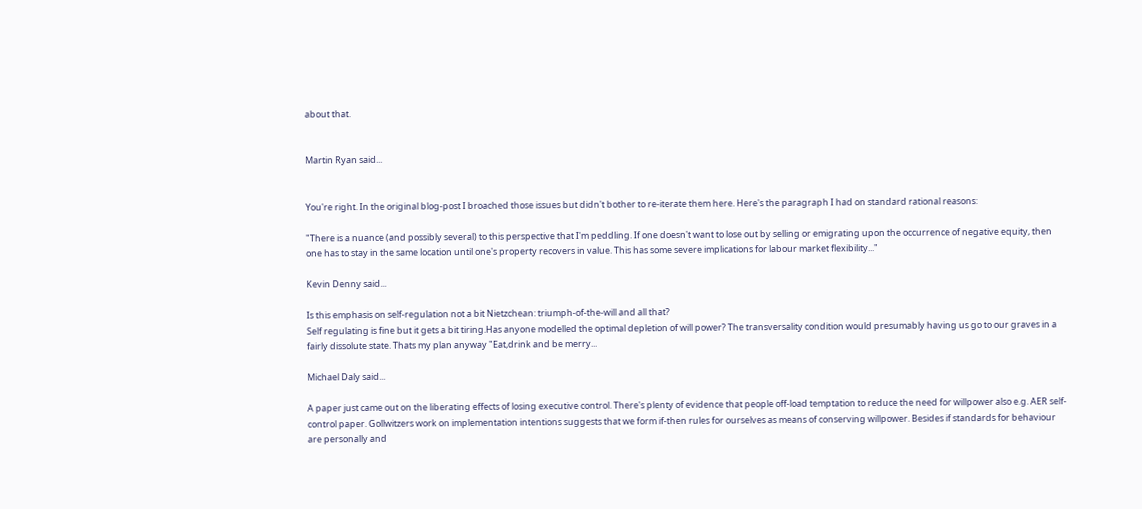about that.


Martin Ryan said...


You're right. In the original blog-post I broached those issues but didn't bother to re-iterate them here. Here's the paragraph I had on standard rational reasons:

"There is a nuance (and possibly several) to this perspective that I'm peddling. If one doesn't want to lose out by selling or emigrating upon the occurrence of negative equity, then one has to stay in the same location until one's property recovers in value. This has some severe implications for labour market flexibility..."

Kevin Denny said...

Is this emphasis on self-regulation not a bit Nietzchean: triumph-of-the-will and all that?
Self regulating is fine but it gets a bit tiring.Has anyone modelled the optimal depletion of will power? The transversality condition would presumably having us go to our graves in a fairly dissolute state. Thats my plan anyway "Eat,drink and be merry...

Michael Daly said...

A paper just came out on the liberating effects of losing executive control. There's plenty of evidence that people off-load temptation to reduce the need for willpower also e.g. AER self-control paper. Gollwitzers work on implementation intentions suggests that we form if-then rules for ourselves as means of conserving willpower. Besides if standards for behaviour are personally and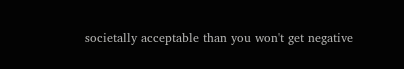societally acceptable than you won't get negative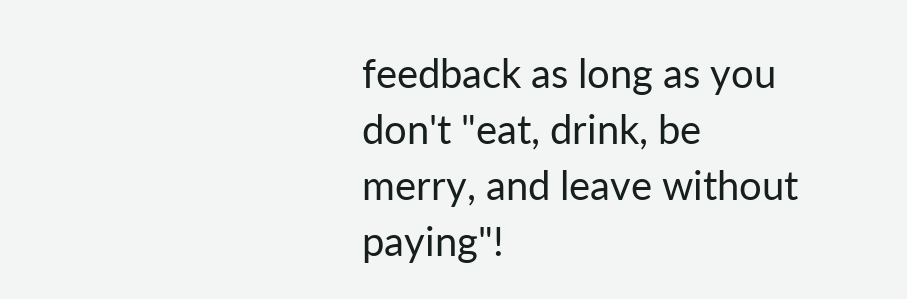feedback as long as you don't "eat, drink, be merry, and leave without paying"!